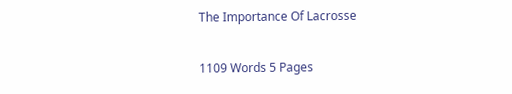The Importance Of Lacrosse

1109 Words 5 Pages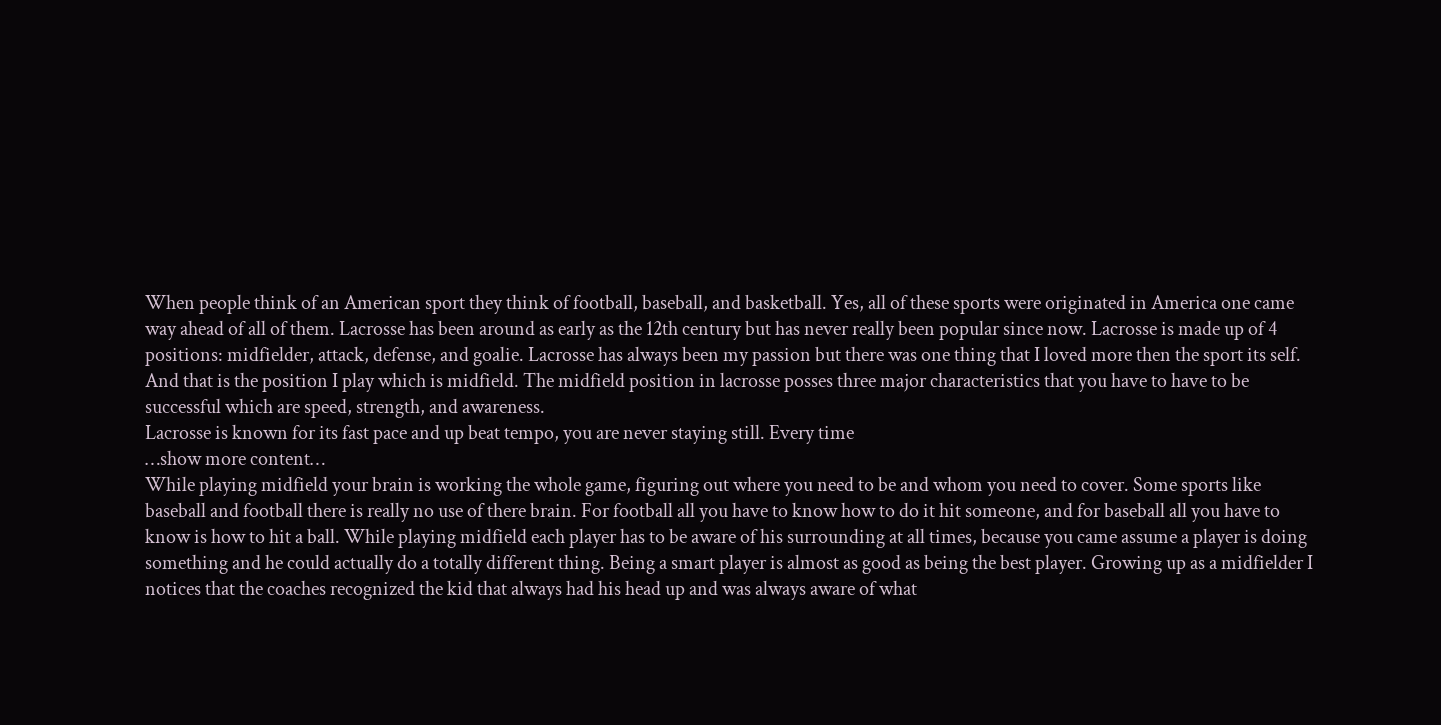When people think of an American sport they think of football, baseball, and basketball. Yes, all of these sports were originated in America one came way ahead of all of them. Lacrosse has been around as early as the 12th century but has never really been popular since now. Lacrosse is made up of 4 positions: midfielder, attack, defense, and goalie. Lacrosse has always been my passion but there was one thing that I loved more then the sport its self. And that is the position I play which is midfield. The midfield position in lacrosse posses three major characteristics that you have to have to be successful which are speed, strength, and awareness.
Lacrosse is known for its fast pace and up beat tempo, you are never staying still. Every time
…show more content…
While playing midfield your brain is working the whole game, figuring out where you need to be and whom you need to cover. Some sports like baseball and football there is really no use of there brain. For football all you have to know how to do it hit someone, and for baseball all you have to know is how to hit a ball. While playing midfield each player has to be aware of his surrounding at all times, because you came assume a player is doing something and he could actually do a totally different thing. Being a smart player is almost as good as being the best player. Growing up as a midfielder I notices that the coaches recognized the kid that always had his head up and was always aware of what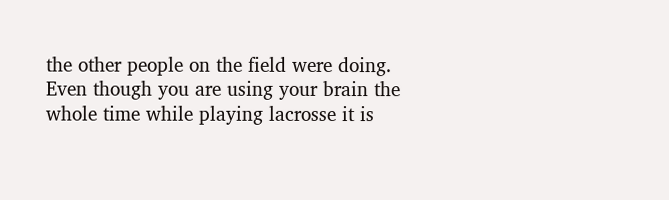the other people on the field were doing. Even though you are using your brain the whole time while playing lacrosse it is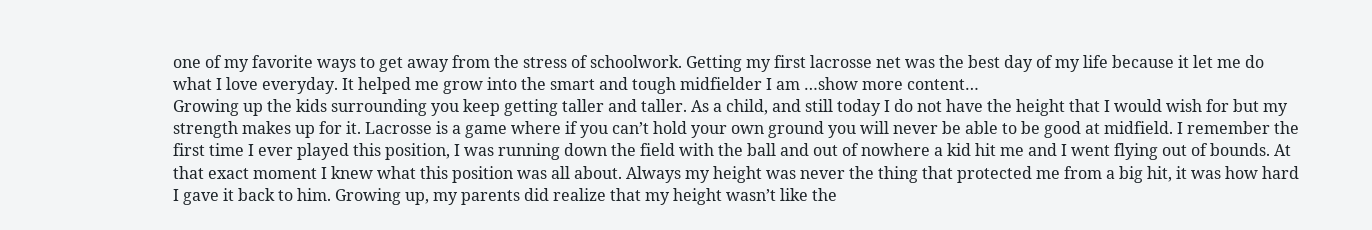one of my favorite ways to get away from the stress of schoolwork. Getting my first lacrosse net was the best day of my life because it let me do what I love everyday. It helped me grow into the smart and tough midfielder I am …show more content…
Growing up the kids surrounding you keep getting taller and taller. As a child, and still today I do not have the height that I would wish for but my strength makes up for it. Lacrosse is a game where if you can’t hold your own ground you will never be able to be good at midfield. I remember the first time I ever played this position, I was running down the field with the ball and out of nowhere a kid hit me and I went flying out of bounds. At that exact moment I knew what this position was all about. Always my height was never the thing that protected me from a big hit, it was how hard I gave it back to him. Growing up, my parents did realize that my height wasn’t like the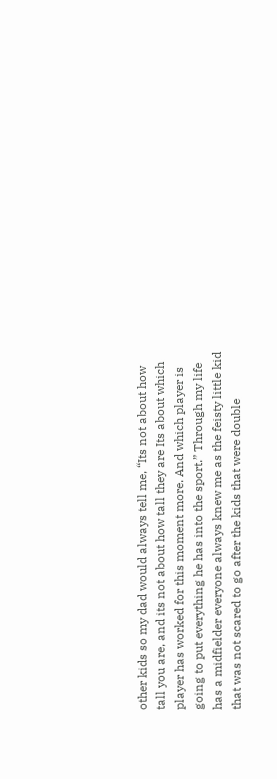other kids so my dad would always tell me, “Its not about how tall you are, and its not about how tall they are Its about which player has worked for this moment more. And which player is going to put everything he has into the sport.” Through my life has a midfielder everyone always knew me as the feisty little kid that was not scared to go after the kids that were double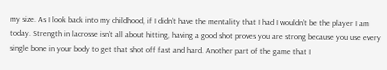my size. As I look back into my childhood, if I didn’t have the mentality that I had I wouldn’t be the player I am today. Strength in lacrosse isn’t all about hitting, having a good shot proves you are strong because you use every single bone in your body to get that shot off fast and hard. Another part of the game that I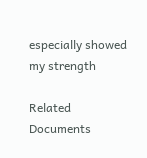especially showed my strength

Related Documents